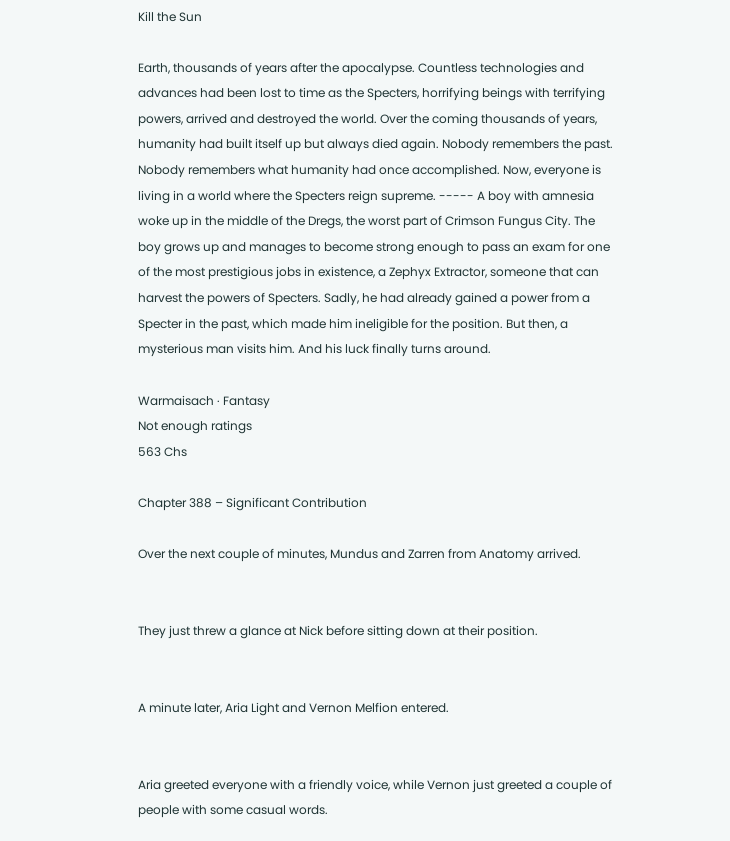Kill the Sun

Earth, thousands of years after the apocalypse. Countless technologies and advances had been lost to time as the Specters, horrifying beings with terrifying powers, arrived and destroyed the world. Over the coming thousands of years, humanity had built itself up but always died again. Nobody remembers the past. Nobody remembers what humanity had once accomplished. Now, everyone is living in a world where the Specters reign supreme. ----- A boy with amnesia woke up in the middle of the Dregs, the worst part of Crimson Fungus City. The boy grows up and manages to become strong enough to pass an exam for one of the most prestigious jobs in existence, a Zephyx Extractor, someone that can harvest the powers of Specters. Sadly, he had already gained a power from a Specter in the past, which made him ineligible for the position. But then, a mysterious man visits him. And his luck finally turns around.

Warmaisach · Fantasy
Not enough ratings
563 Chs

Chapter 388 – Significant Contribution

Over the next couple of minutes, Mundus and Zarren from Anatomy arrived.


They just threw a glance at Nick before sitting down at their position.


A minute later, Aria Light and Vernon Melfion entered.


Aria greeted everyone with a friendly voice, while Vernon just greeted a couple of people with some casual words.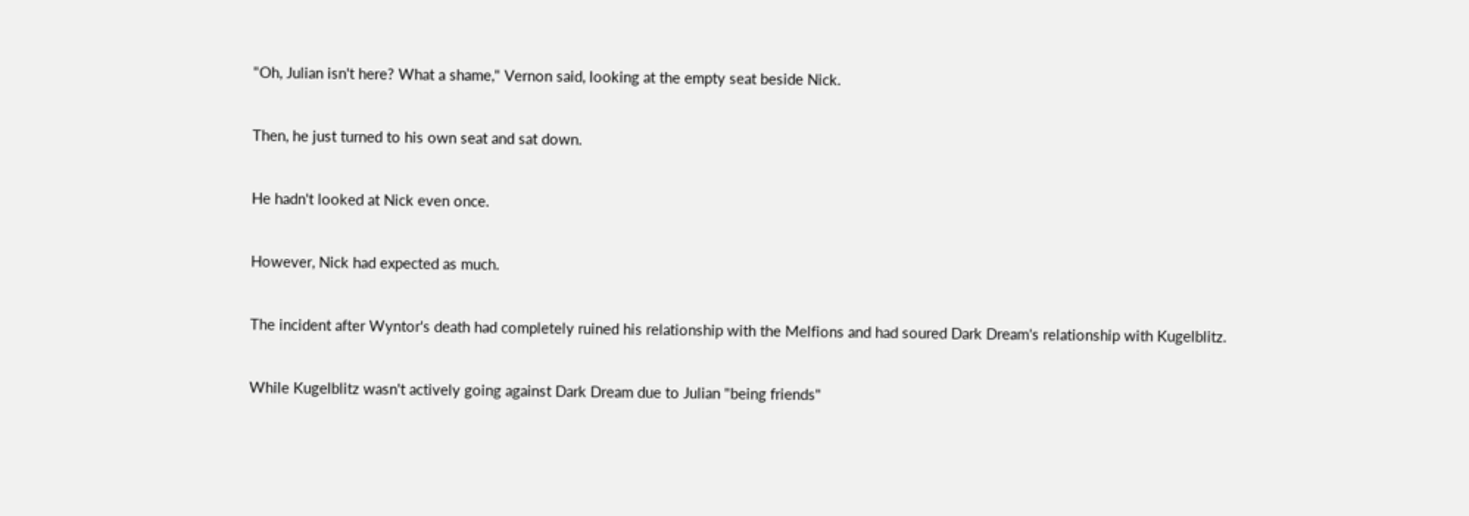"Oh, Julian isn't here? What a shame," Vernon said, looking at the empty seat beside Nick.


Then, he just turned to his own seat and sat down.


He hadn't looked at Nick even once.


However, Nick had expected as much.


The incident after Wyntor's death had completely ruined his relationship with the Melfions and had soured Dark Dream's relationship with Kugelblitz.


While Kugelblitz wasn't actively going against Dark Dream due to Julian "being friends"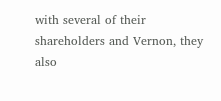with several of their shareholders and Vernon, they also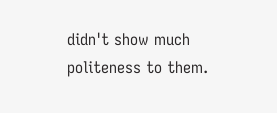didn't show much politeness to them.